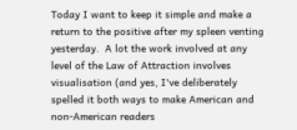Today I want to keep it simple and make a return to the positive after my spleen venting yesterday.  A lot the work involved at any level of the Law of Attraction involves visualisation (and yes, I've deliberately spelled it both ways to make American and non-American readers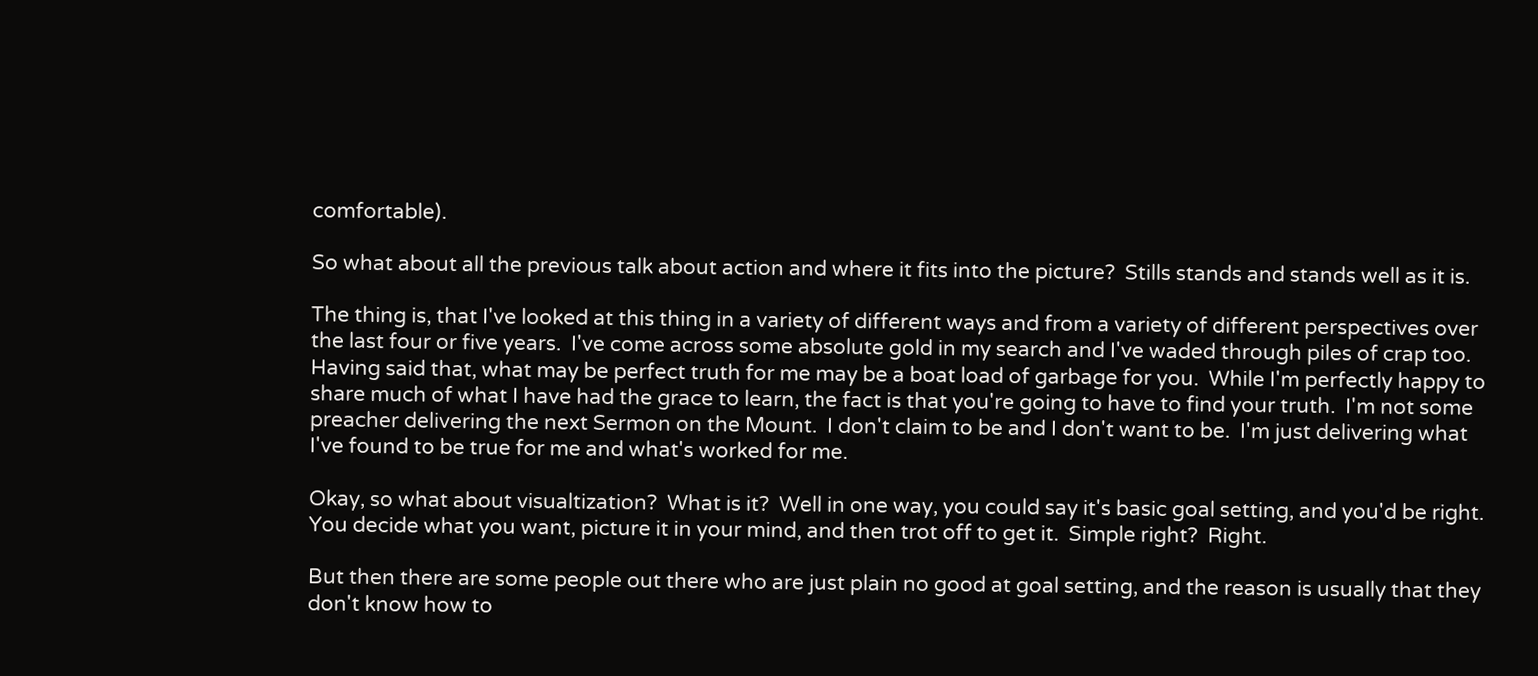comfortable).

So what about all the previous talk about action and where it fits into the picture?  Stills stands and stands well as it is.

The thing is, that I've looked at this thing in a variety of different ways and from a variety of different perspectives over the last four or five years.  I've come across some absolute gold in my search and I've waded through piles of crap too.  Having said that, what may be perfect truth for me may be a boat load of garbage for you.  While I'm perfectly happy to share much of what I have had the grace to learn, the fact is that you're going to have to find your truth.  I'm not some preacher delivering the next Sermon on the Mount.  I don't claim to be and I don't want to be.  I'm just delivering what I've found to be true for me and what's worked for me.

Okay, so what about visualtization?  What is it?  Well in one way, you could say it's basic goal setting, and you'd be right.  You decide what you want, picture it in your mind, and then trot off to get it.  Simple right?  Right.

But then there are some people out there who are just plain no good at goal setting, and the reason is usually that they don't know how to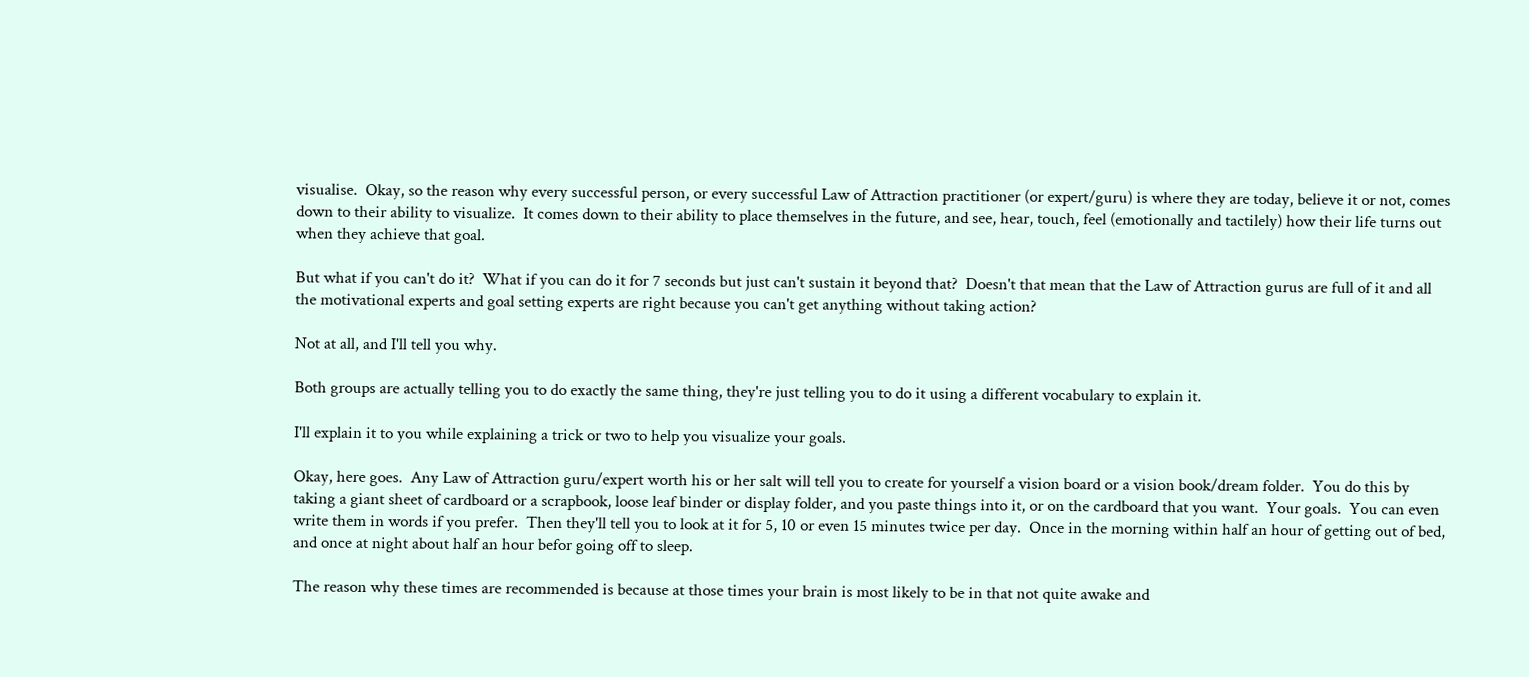visualise.  Okay, so the reason why every successful person, or every successful Law of Attraction practitioner (or expert/guru) is where they are today, believe it or not, comes down to their ability to visualize.  It comes down to their ability to place themselves in the future, and see, hear, touch, feel (emotionally and tactilely) how their life turns out when they achieve that goal.

But what if you can't do it?  What if you can do it for 7 seconds but just can't sustain it beyond that?  Doesn't that mean that the Law of Attraction gurus are full of it and all the motivational experts and goal setting experts are right because you can't get anything without taking action?

Not at all, and I'll tell you why.

Both groups are actually telling you to do exactly the same thing, they're just telling you to do it using a different vocabulary to explain it.

I'll explain it to you while explaining a trick or two to help you visualize your goals.

Okay, here goes.  Any Law of Attraction guru/expert worth his or her salt will tell you to create for yourself a vision board or a vision book/dream folder.  You do this by taking a giant sheet of cardboard or a scrapbook, loose leaf binder or display folder, and you paste things into it, or on the cardboard that you want.  Your goals.  You can even write them in words if you prefer.  Then they'll tell you to look at it for 5, 10 or even 15 minutes twice per day.  Once in the morning within half an hour of getting out of bed, and once at night about half an hour befor going off to sleep.

The reason why these times are recommended is because at those times your brain is most likely to be in that not quite awake and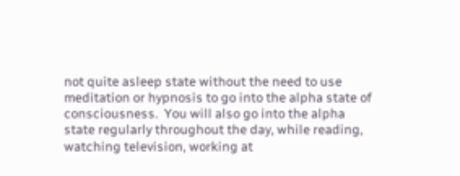not quite asleep state without the need to use meditation or hypnosis to go into the alpha state of consciousness.  You will also go into the alpha state regularly throughout the day, while reading, watching television, working at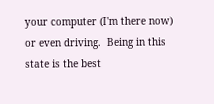your computer (I'm there now) or even driving.  Being in this state is the best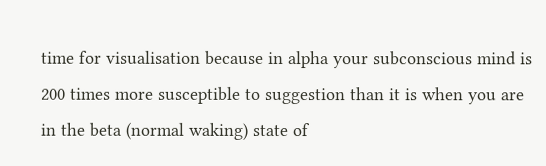time for visualisation because in alpha your subconscious mind is 200 times more susceptible to suggestion than it is when you are in the beta (normal waking) state of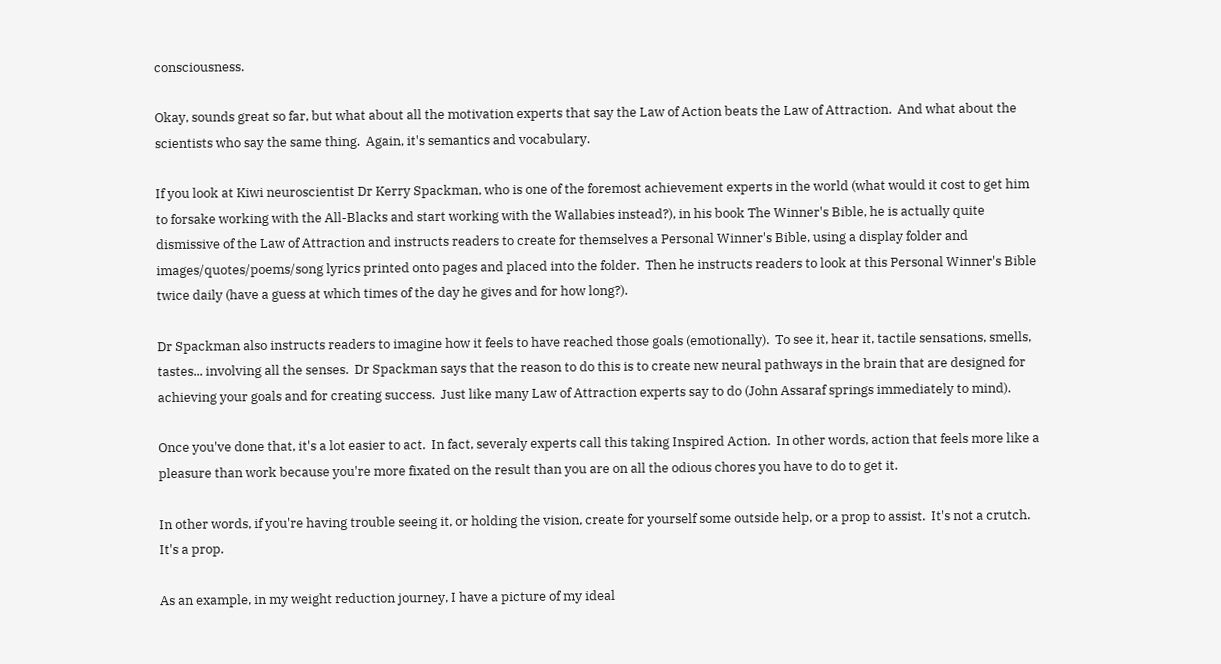consciousness.

Okay, sounds great so far, but what about all the motivation experts that say the Law of Action beats the Law of Attraction.  And what about the scientists who say the same thing.  Again, it's semantics and vocabulary.

If you look at Kiwi neuroscientist Dr Kerry Spackman, who is one of the foremost achievement experts in the world (what would it cost to get him to forsake working with the All-Blacks and start working with the Wallabies instead?), in his book The Winner's Bible, he is actually quite dismissive of the Law of Attraction and instructs readers to create for themselves a Personal Winner's Bible, using a display folder and images/quotes/poems/song lyrics printed onto pages and placed into the folder.  Then he instructs readers to look at this Personal Winner's Bible twice daily (have a guess at which times of the day he gives and for how long?).

Dr Spackman also instructs readers to imagine how it feels to have reached those goals (emotionally).  To see it, hear it, tactile sensations, smells, tastes... involving all the senses.  Dr Spackman says that the reason to do this is to create new neural pathways in the brain that are designed for achieving your goals and for creating success.  Just like many Law of Attraction experts say to do (John Assaraf springs immediately to mind).

Once you've done that, it's a lot easier to act.  In fact, severaly experts call this taking Inspired Action.  In other words, action that feels more like a pleasure than work because you're more fixated on the result than you are on all the odious chores you have to do to get it.

In other words, if you're having trouble seeing it, or holding the vision, create for yourself some outside help, or a prop to assist.  It's not a crutch.  It's a prop.

As an example, in my weight reduction journey, I have a picture of my ideal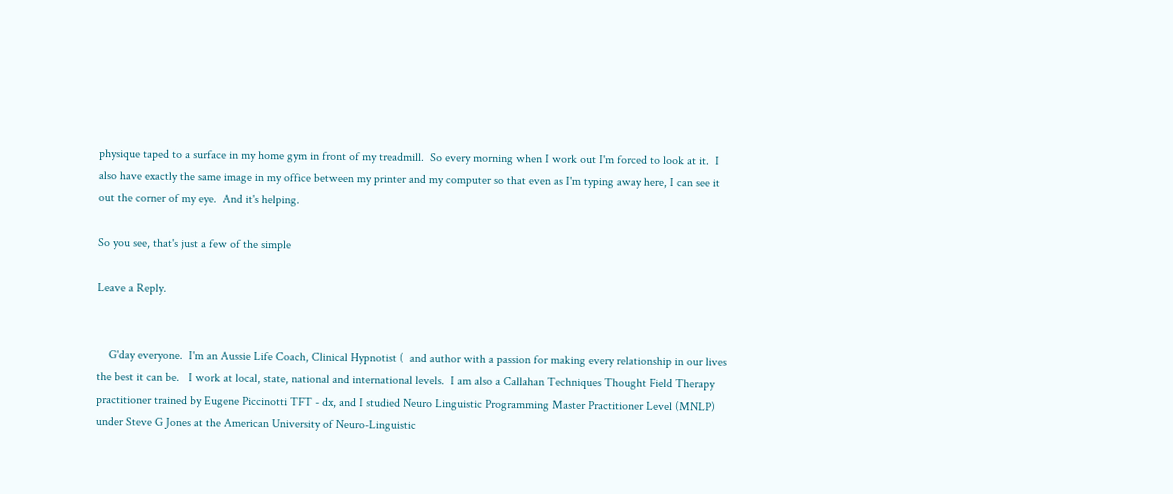physique taped to a surface in my home gym in front of my treadmill.  So every morning when I work out I'm forced to look at it.  I also have exactly the same image in my office between my printer and my computer so that even as I'm typing away here, I can see it out the corner of my eye.  And it's helping.

So you see, that's just a few of the simple

Leave a Reply.


    G'day everyone.  I'm an Aussie Life Coach, Clinical Hypnotist (  and author with a passion for making every relationship in our lives the best it can be.   I work at local, state, national and international levels.  I am also a Callahan Techniques Thought Field Therapy practitioner trained by Eugene Piccinotti TFT - dx, and I studied Neuro Linguistic Programming Master Practitioner Level (MNLP) under Steve G Jones at the American University of Neuro-Linguistic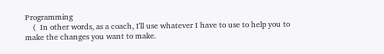Programming
    (  In other words, as a coach, I'll use whatever I have to use to help you to make the changes you want to make.